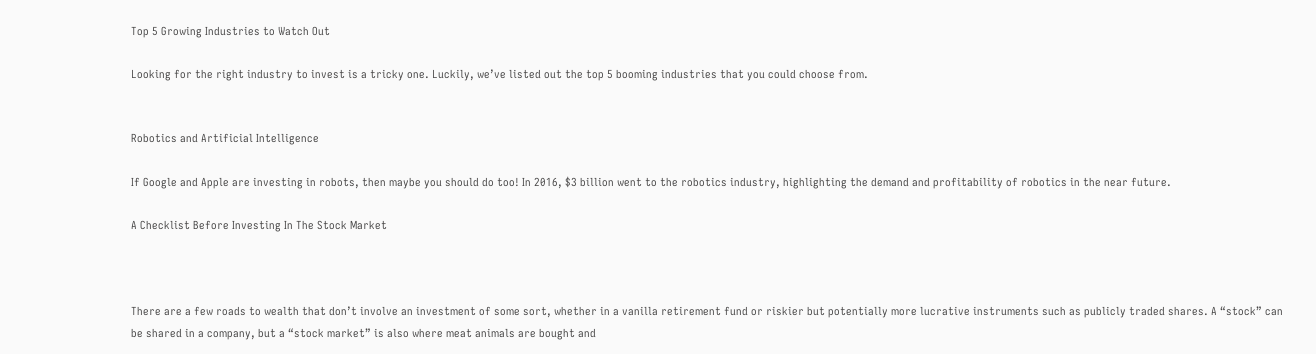Top 5 Growing Industries to Watch Out

Looking for the right industry to invest is a tricky one. Luckily, we’ve listed out the top 5 booming industries that you could choose from.


Robotics and Artificial Intelligence

If Google and Apple are investing in robots, then maybe you should do too! In 2016, $3 billion went to the robotics industry, highlighting the demand and profitability of robotics in the near future.

A Checklist Before Investing In The Stock Market



There are a few roads to wealth that don’t involve an investment of some sort, whether in a vanilla retirement fund or riskier but potentially more lucrative instruments such as publicly traded shares. A “stock” can be shared in a company, but a “stock market” is also where meat animals are bought and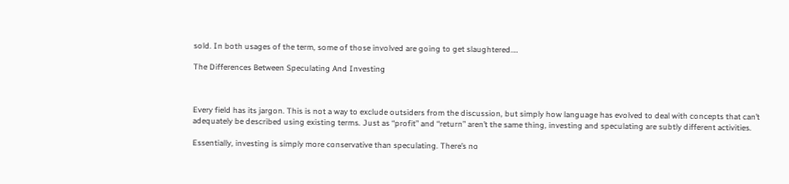sold. In both usages of the term, some of those involved are going to get slaughtered.…

The Differences Between Speculating And Investing



Every field has its jargon. This is not a way to exclude outsiders from the discussion, but simply how language has evolved to deal with concepts that can’t adequately be described using existing terms. Just as “profit” and “return” aren’t the same thing, investing and speculating are subtly different activities.

Essentially, investing is simply more conservative than speculating. There’s no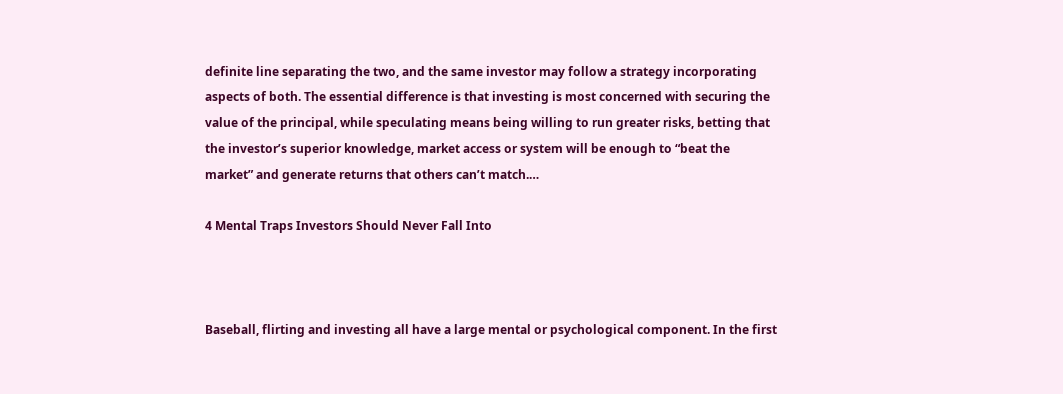definite line separating the two, and the same investor may follow a strategy incorporating aspects of both. The essential difference is that investing is most concerned with securing the value of the principal, while speculating means being willing to run greater risks, betting that the investor’s superior knowledge, market access or system will be enough to “beat the market” and generate returns that others can’t match.…

4 Mental Traps Investors Should Never Fall Into



Baseball, flirting and investing all have a large mental or psychological component. In the first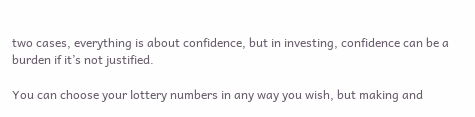two cases, everything is about confidence, but in investing, confidence can be a burden if it’s not justified.

You can choose your lottery numbers in any way you wish, but making and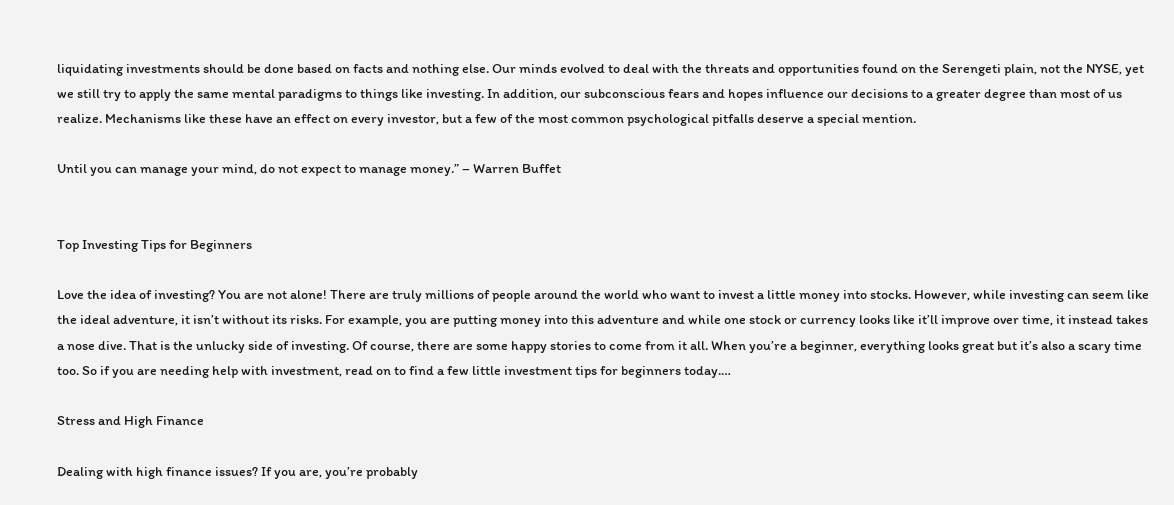liquidating investments should be done based on facts and nothing else. Our minds evolved to deal with the threats and opportunities found on the Serengeti plain, not the NYSE, yet we still try to apply the same mental paradigms to things like investing. In addition, our subconscious fears and hopes influence our decisions to a greater degree than most of us realize. Mechanisms like these have an effect on every investor, but a few of the most common psychological pitfalls deserve a special mention.

Until you can manage your mind, do not expect to manage money.” – Warren Buffet


Top Investing Tips for Beginners

Love the idea of investing? You are not alone! There are truly millions of people around the world who want to invest a little money into stocks. However, while investing can seem like the ideal adventure, it isn’t without its risks. For example, you are putting money into this adventure and while one stock or currency looks like it’ll improve over time, it instead takes a nose dive. That is the unlucky side of investing. Of course, there are some happy stories to come from it all. When you’re a beginner, everything looks great but it’s also a scary time too. So if you are needing help with investment, read on to find a few little investment tips for beginners today.…

Stress and High Finance

Dealing with high finance issues? If you are, you’re probably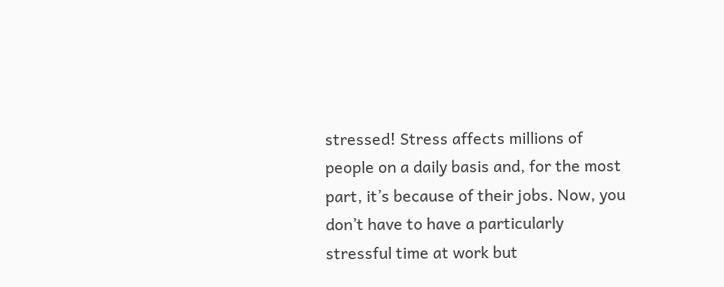stressed! Stress affects millions of people on a daily basis and, for the most part, it’s because of their jobs. Now, you don’t have to have a particularly stressful time at work but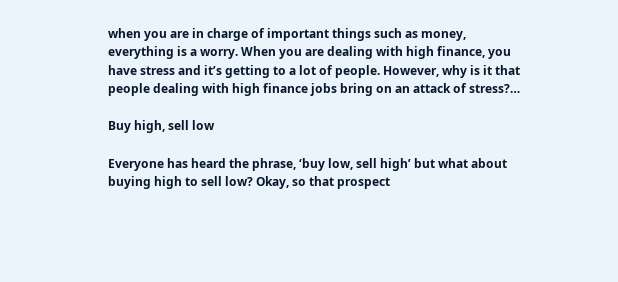when you are in charge of important things such as money, everything is a worry. When you are dealing with high finance, you have stress and it’s getting to a lot of people. However, why is it that people dealing with high finance jobs bring on an attack of stress?…

Buy high, sell low

Everyone has heard the phrase, ‘buy low, sell high’ but what about buying high to sell low? Okay, so that prospect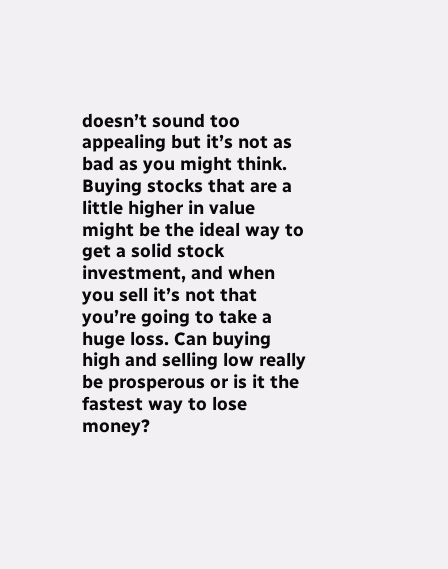doesn’t sound too appealing but it’s not as bad as you might think. Buying stocks that are a little higher in value might be the ideal way to get a solid stock investment, and when you sell it’s not that you’re going to take a huge loss. Can buying high and selling low really be prosperous or is it the fastest way to lose money?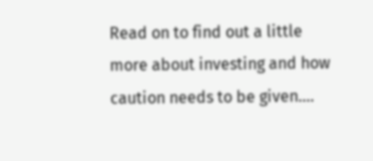Read on to find out a little more about investing and how caution needs to be given.…